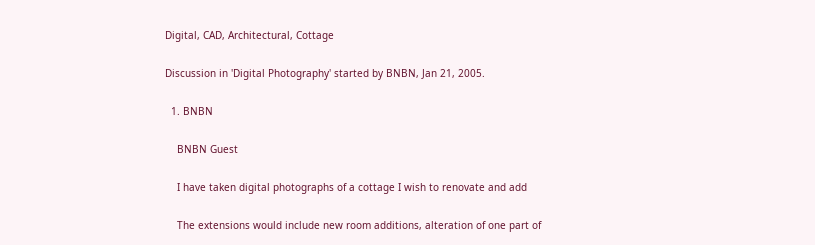Digital, CAD, Architectural, Cottage

Discussion in 'Digital Photography' started by BNBN, Jan 21, 2005.

  1. BNBN

    BNBN Guest

    I have taken digital photographs of a cottage I wish to renovate and add

    The extensions would include new room additions, alteration of one part of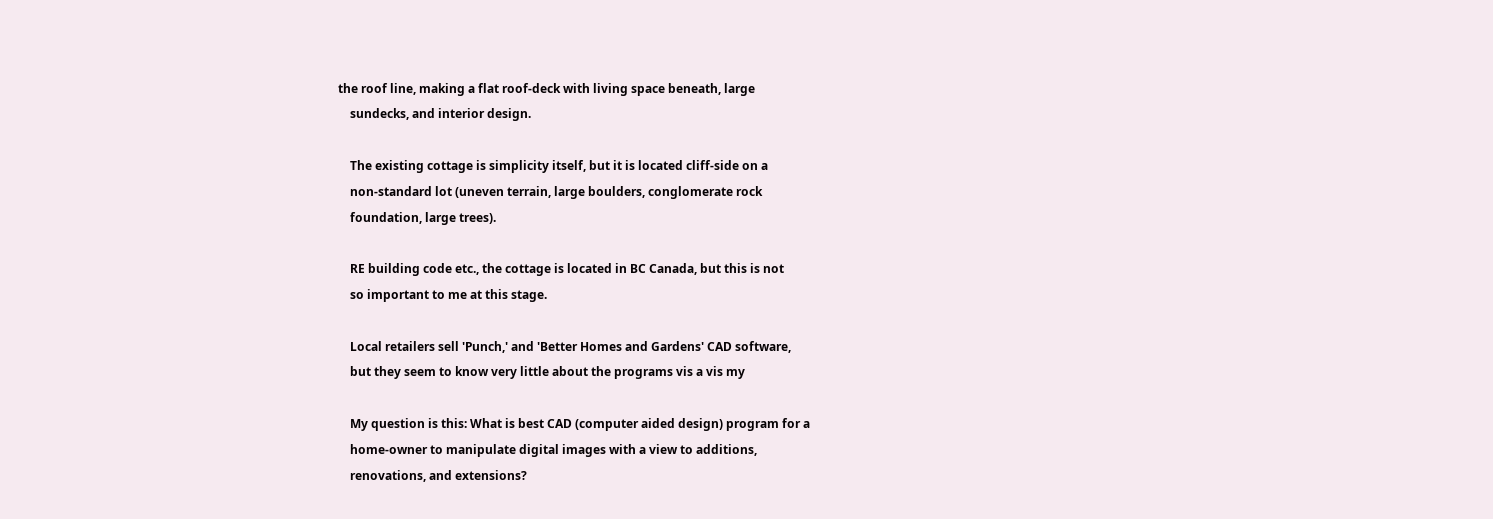the roof line, making a flat roof-deck with living space beneath, large
    sundecks, and interior design.

    The existing cottage is simplicity itself, but it is located cliff-side on a
    non-standard lot (uneven terrain, large boulders, conglomerate rock
    foundation, large trees).

    RE building code etc., the cottage is located in BC Canada, but this is not
    so important to me at this stage.

    Local retailers sell 'Punch,' and 'Better Homes and Gardens' CAD software,
    but they seem to know very little about the programs vis a vis my

    My question is this: What is best CAD (computer aided design) program for a
    home-owner to manipulate digital images with a view to additions,
    renovations, and extensions?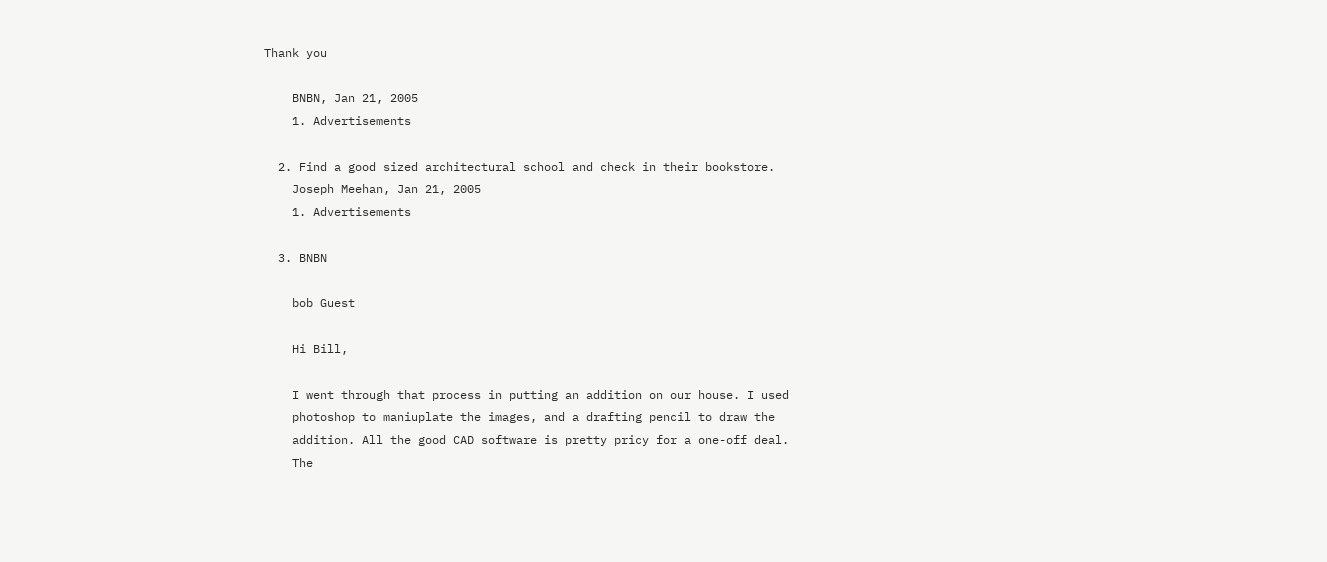Thank you

    BNBN, Jan 21, 2005
    1. Advertisements

  2. Find a good sized architectural school and check in their bookstore.
    Joseph Meehan, Jan 21, 2005
    1. Advertisements

  3. BNBN

    bob Guest

    Hi Bill,

    I went through that process in putting an addition on our house. I used
    photoshop to maniuplate the images, and a drafting pencil to draw the
    addition. All the good CAD software is pretty pricy for a one-off deal.
    The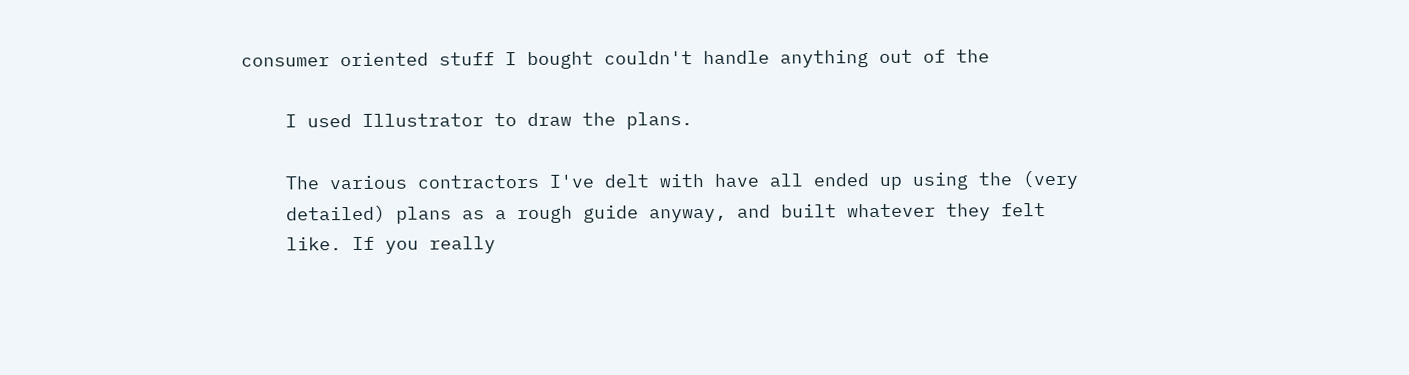consumer oriented stuff I bought couldn't handle anything out of the

    I used Illustrator to draw the plans.

    The various contractors I've delt with have all ended up using the (very
    detailed) plans as a rough guide anyway, and built whatever they felt
    like. If you really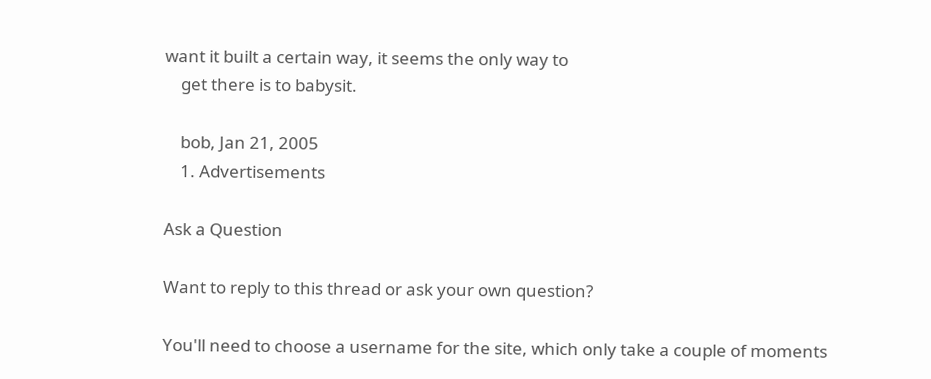want it built a certain way, it seems the only way to
    get there is to babysit.

    bob, Jan 21, 2005
    1. Advertisements

Ask a Question

Want to reply to this thread or ask your own question?

You'll need to choose a username for the site, which only take a couple of moments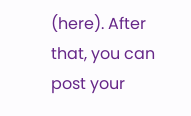(here). After that, you can post your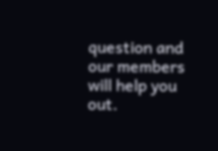question and our members will help you out.